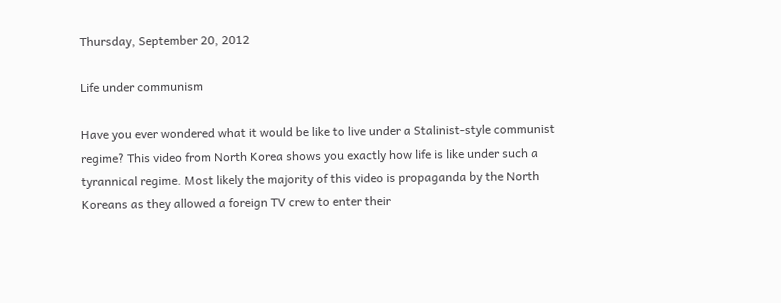Thursday, September 20, 2012

Life under communism

Have you ever wondered what it would be like to live under a Stalinist-style communist regime? This video from North Korea shows you exactly how life is like under such a tyrannical regime. Most likely the majority of this video is propaganda by the North Koreans as they allowed a foreign TV crew to enter their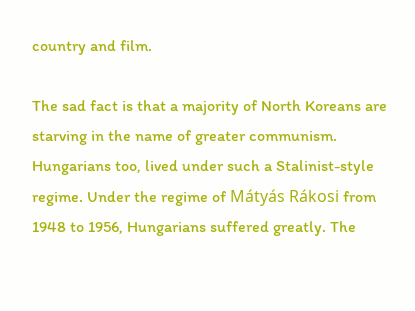country and film.

The sad fact is that a majority of North Koreans are starving in the name of greater communism. Hungarians too, lived under such a Stalinist-style regime. Under the regime of Mátyás Rákosi from 1948 to 1956, Hungarians suffered greatly. The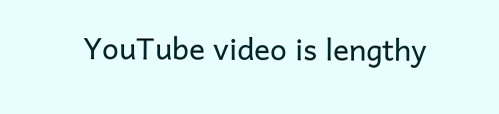YouTube video is lengthy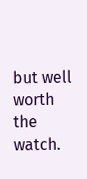but well worth the watch.